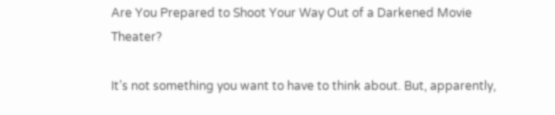Are You Prepared to Shoot Your Way Out of a Darkened Movie Theater?

It’s not something you want to have to think about. But, apparently,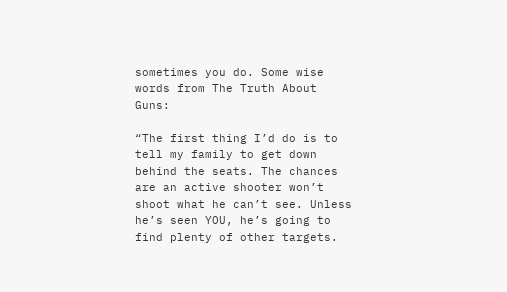sometimes you do. Some wise words from The Truth About Guns:

“The first thing I’d do is to tell my family to get down behind the seats. The chances are an active shooter won’t shoot what he can’t see. Unless he’s seen YOU, he’s going to find plenty of other targets.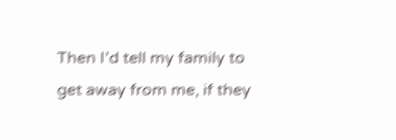Then I’d tell my family to get away from me, if they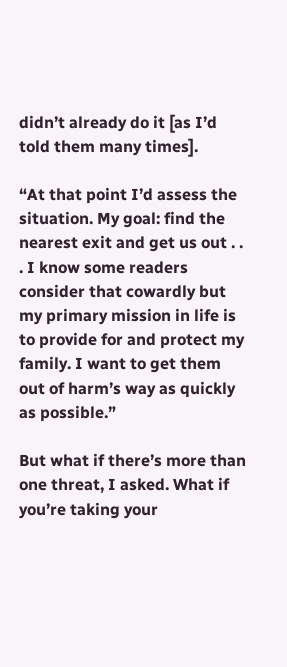didn’t already do it [as I’d told them many times].

“At that point I’d assess the situation. My goal: find the nearest exit and get us out . . . I know some readers consider that cowardly but my primary mission in life is to provide for and protect my family. I want to get them out of harm’s way as quickly as possible.”

But what if there’s more than one threat, I asked. What if you’re taking your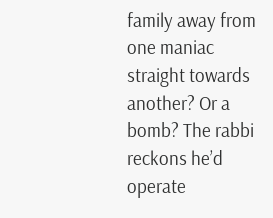family away from one maniac straight towards another? Or a bomb? The rabbi reckons he’d operate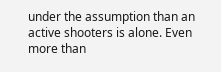under the assumption than an active shooters is alone. Even more than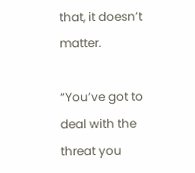that, it doesn’t matter.

“You’ve got to deal with the threat you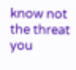know not the threat you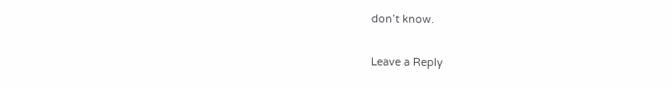don’t know.

Leave a Reply